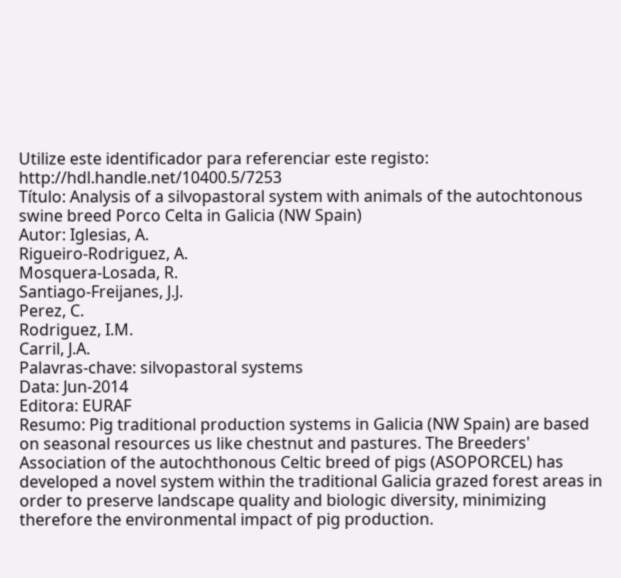Utilize este identificador para referenciar este registo: http://hdl.handle.net/10400.5/7253
Título: Analysis of a silvopastoral system with animals of the autochtonous swine breed Porco Celta in Galicia (NW Spain)
Autor: Iglesias, A.
Rigueiro-Rodriguez, A.
Mosquera-Losada, R.
Santiago-Freijanes, J.J.
Perez, C.
Rodriguez, I.M.
Carril, J.A.
Palavras-chave: silvopastoral systems
Data: Jun-2014
Editora: EURAF
Resumo: Pig traditional production systems in Galicia (NW Spain) are based on seasonal resources us like chestnut and pastures. The Breeders' Association of the autochthonous Celtic breed of pigs (ASOPORCEL) has developed a novel system within the traditional Galicia grazed forest areas in order to preserve landscape quality and biologic diversity, minimizing therefore the environmental impact of pig production.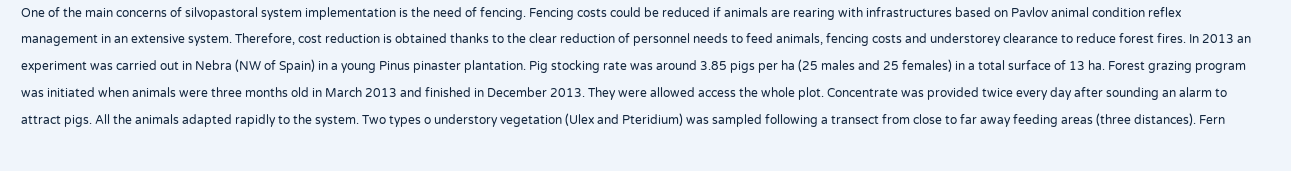One of the main concerns of silvopastoral system implementation is the need of fencing. Fencing costs could be reduced if animals are rearing with infrastructures based on Pavlov animal condition reflex management in an extensive system. Therefore, cost reduction is obtained thanks to the clear reduction of personnel needs to feed animals, fencing costs and understorey clearance to reduce forest fires. In 2013 an experiment was carried out in Nebra (NW of Spain) in a young Pinus pinaster plantation. Pig stocking rate was around 3.85 pigs per ha (25 males and 25 females) in a total surface of 13 ha. Forest grazing program was initiated when animals were three months old in March 2013 and finished in December 2013. They were allowed access the whole plot. Concentrate was provided twice every day after sounding an alarm to attract pigs. All the animals adapted rapidly to the system. Two types o understory vegetation (Ulex and Pteridium) was sampled following a transect from close to far away feeding areas (three distances). Fern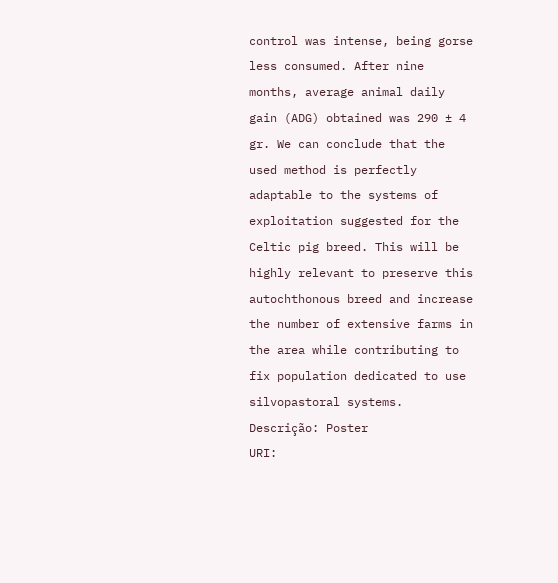control was intense, being gorse less consumed. After nine months, average animal daily gain (ADG) obtained was 290 ± 4 gr. We can conclude that the used method is perfectly adaptable to the systems of exploitation suggested for the Celtic pig breed. This will be highly relevant to preserve this autochthonous breed and increase the number of extensive farms in the area while contributing to fix population dedicated to use silvopastoral systems.
Descrição: Poster
URI: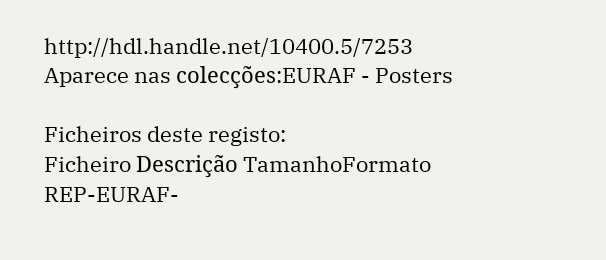http://hdl.handle.net/10400.5/7253
Aparece nas colecções:EURAF - Posters

Ficheiros deste registo:
Ficheiro Descrição TamanhoFormato
REP-EURAF-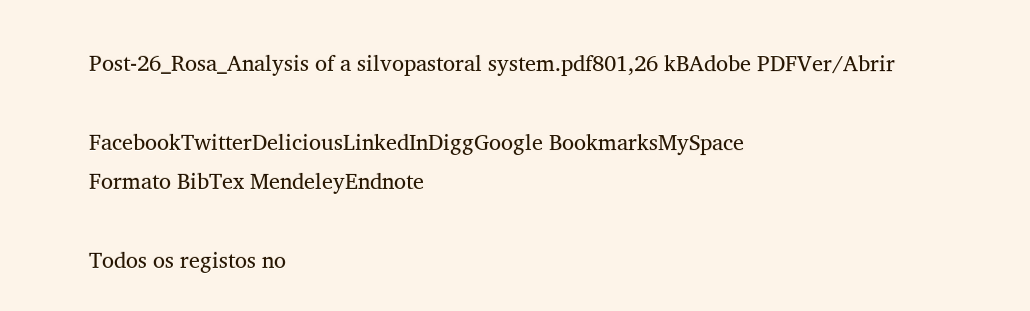Post-26_Rosa_Analysis of a silvopastoral system.pdf801,26 kBAdobe PDFVer/Abrir

FacebookTwitterDeliciousLinkedInDiggGoogle BookmarksMySpace
Formato BibTex MendeleyEndnote

Todos os registos no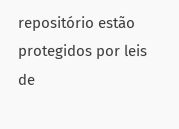repositório estão protegidos por leis de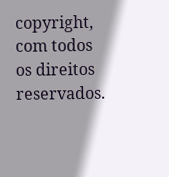copyright, com todos os direitos reservados.